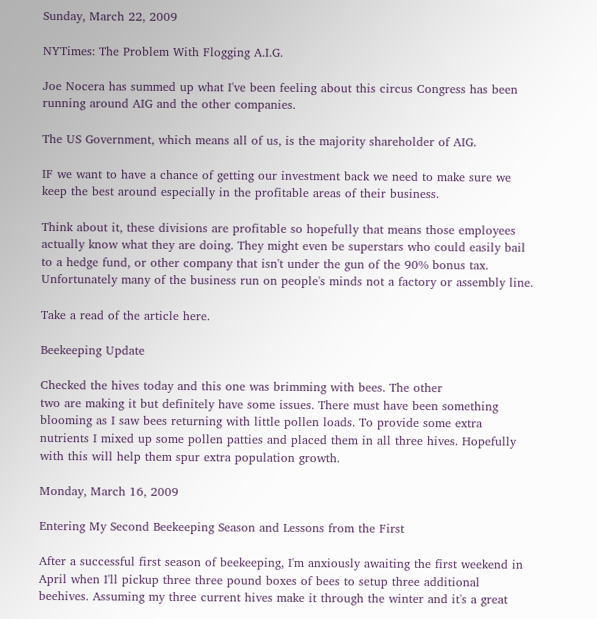Sunday, March 22, 2009

NYTimes: The Problem With Flogging A.I.G.

Joe Nocera has summed up what I've been feeling about this circus Congress has been running around AIG and the other companies.

The US Government, which means all of us, is the majority shareholder of AIG.

IF we want to have a chance of getting our investment back we need to make sure we keep the best around especially in the profitable areas of their business.

Think about it, these divisions are profitable so hopefully that means those employees actually know what they are doing. They might even be superstars who could easily bail to a hedge fund, or other company that isn't under the gun of the 90% bonus tax. Unfortunately many of the business run on people's minds not a factory or assembly line.

Take a read of the article here.

Beekeeping Update

Checked the hives today and this one was brimming with bees. The other
two are making it but definitely have some issues. There must have been something blooming as I saw bees returning with little pollen loads. To provide some extra nutrients I mixed up some pollen patties and placed them in all three hives. Hopefully with this will help them spur extra population growth.

Monday, March 16, 2009

Entering My Second Beekeeping Season and Lessons from the First

After a successful first season of beekeeping, I'm anxiously awaiting the first weekend in April when I'll pickup three three pound boxes of bees to setup three additional beehives. Assuming my three current hives make it through the winter and it's a great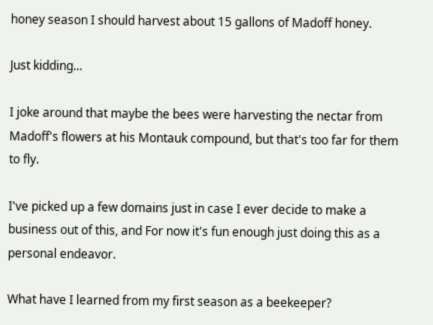honey season I should harvest about 15 gallons of Madoff honey.

Just kidding...

I joke around that maybe the bees were harvesting the nectar from Madoff's flowers at his Montauk compound, but that's too far for them to fly.

I've picked up a few domains just in case I ever decide to make a business out of this, and For now it's fun enough just doing this as a personal endeavor.

What have I learned from my first season as a beekeeper?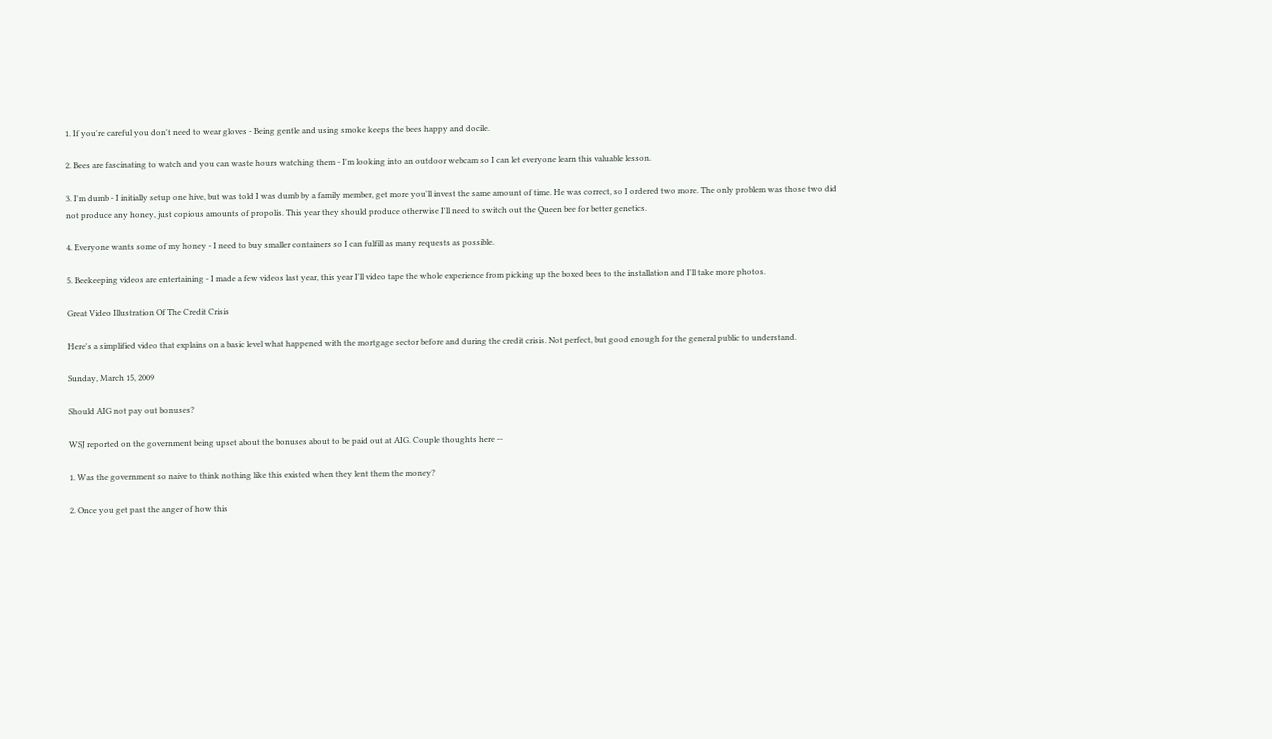1. If you're careful you don't need to wear gloves - Being gentle and using smoke keeps the bees happy and docile.

2. Bees are fascinating to watch and you can waste hours watching them - I'm looking into an outdoor webcam so I can let everyone learn this valuable lesson.

3. I'm dumb - I initially setup one hive, but was told I was dumb by a family member, get more you'll invest the same amount of time. He was correct, so I ordered two more. The only problem was those two did not produce any honey, just copious amounts of propolis. This year they should produce otherwise I'll need to switch out the Queen bee for better genetics.

4. Everyone wants some of my honey - I need to buy smaller containers so I can fulfill as many requests as possible.

5. Beekeeping videos are entertaining - I made a few videos last year, this year I'll video tape the whole experience from picking up the boxed bees to the installation and I'll take more photos.

Great Video Illustration Of The Credit Crisis

Here's a simplified video that explains on a basic level what happened with the mortgage sector before and during the credit crisis. Not perfect, but good enough for the general public to understand.

Sunday, March 15, 2009

Should AIG not pay out bonuses?

WSJ reported on the government being upset about the bonuses about to be paid out at AIG. Couple thoughts here --

1. Was the government so naive to think nothing like this existed when they lent them the money?

2. Once you get past the anger of how this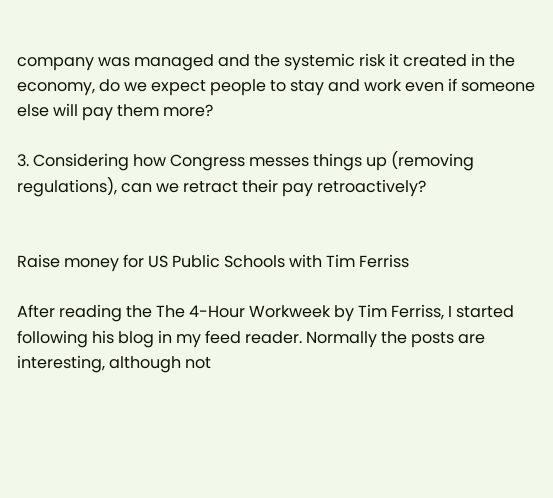company was managed and the systemic risk it created in the economy, do we expect people to stay and work even if someone else will pay them more?

3. Considering how Congress messes things up (removing regulations), can we retract their pay retroactively?


Raise money for US Public Schools with Tim Ferriss

After reading the The 4-Hour Workweek by Tim Ferriss, I started following his blog in my feed reader. Normally the posts are interesting, although not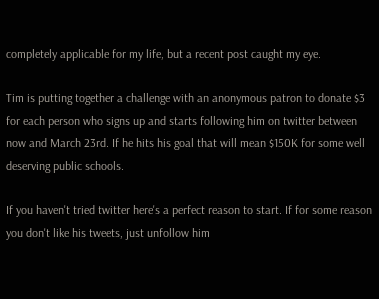completely applicable for my life, but a recent post caught my eye.

Tim is putting together a challenge with an anonymous patron to donate $3 for each person who signs up and starts following him on twitter between now and March 23rd. If he hits his goal that will mean $150K for some well deserving public schools.

If you haven't tried twitter here's a perfect reason to start. If for some reason you don't like his tweets, just unfollow him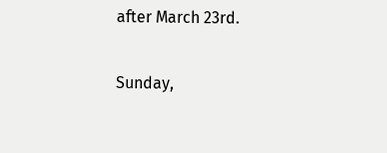after March 23rd.

Sunday,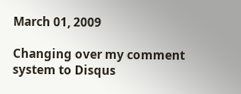March 01, 2009

Changing over my comment system to Disqus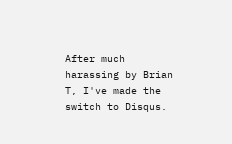After much harassing by Brian T, I've made the switch to Disqus.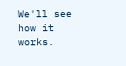We'll see how it works.